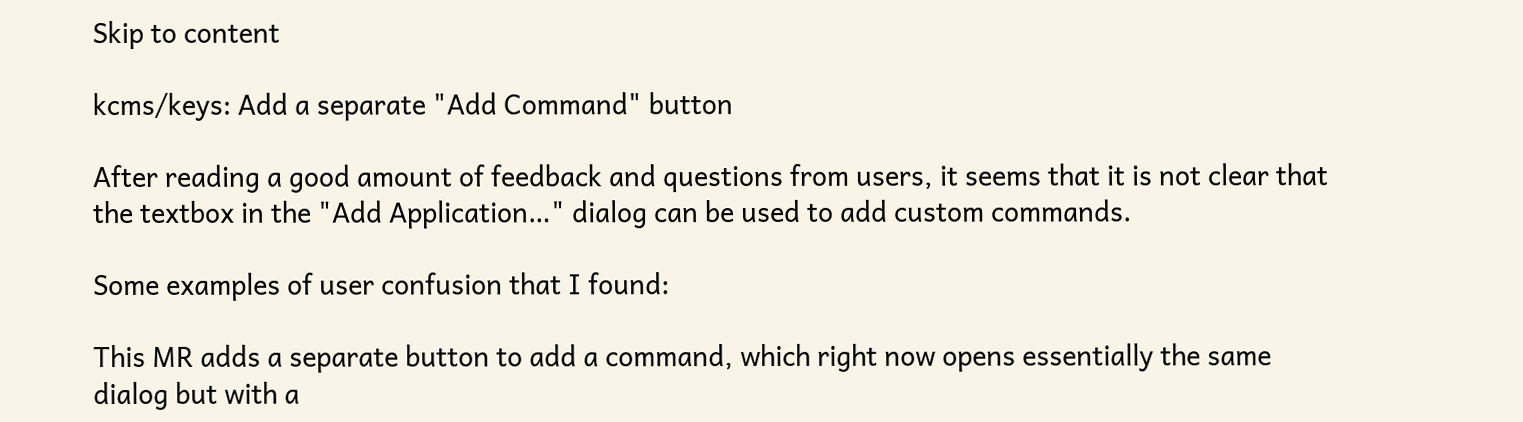Skip to content

kcms/keys: Add a separate "Add Command" button

After reading a good amount of feedback and questions from users, it seems that it is not clear that the textbox in the "Add Application…" dialog can be used to add custom commands.

Some examples of user confusion that I found:

This MR adds a separate button to add a command, which right now opens essentially the same dialog but with a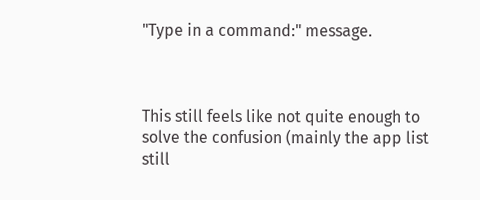"Type in a command:" message.



This still feels like not quite enough to solve the confusion (mainly the app list still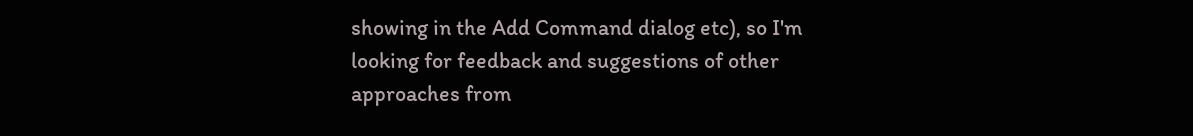showing in the Add Command dialog etc), so I'm looking for feedback and suggestions of other approaches from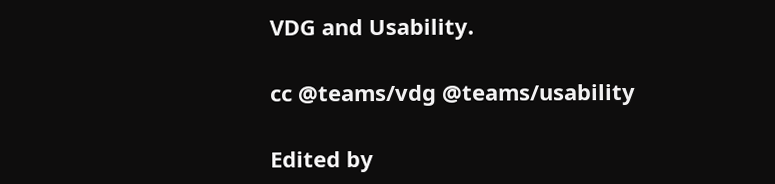VDG and Usability.

cc @teams/vdg @teams/usability

Edited by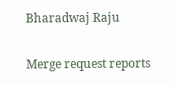Bharadwaj Raju

Merge request reports